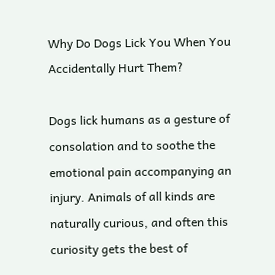Why Do Dogs Lick You When You Accidentally Hurt Them?

Dogs lick humans as a gesture of consolation and to soothe the emotional pain accompanying an injury. Animals of all kinds are naturally curious, and often this curiosity gets the best of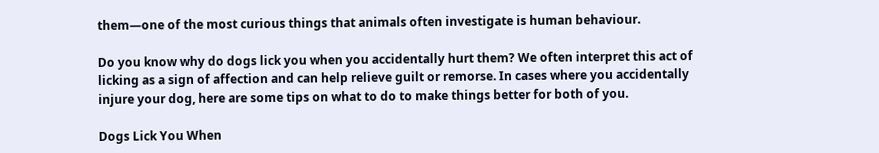them—one of the most curious things that animals often investigate is human behaviour.

Do you know why do dogs lick you when you accidentally hurt them? We often interpret this act of licking as a sign of affection and can help relieve guilt or remorse. In cases where you accidentally injure your dog, here are some tips on what to do to make things better for both of you.

Dogs Lick You When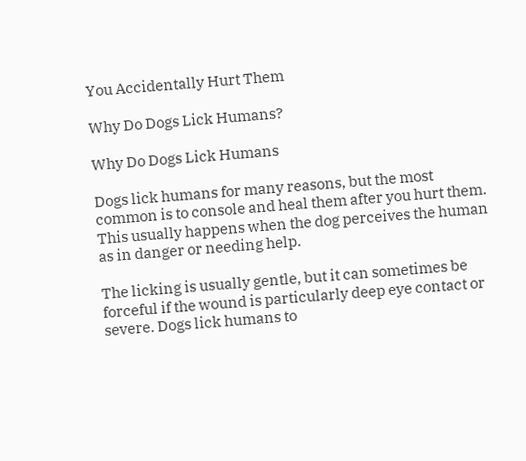You Accidentally Hurt Them

Why Do Dogs Lick Humans?

Why Do Dogs Lick Humans

Dogs lick humans for many reasons, but the most common is to console and heal them after you hurt them. This usually happens when the dog perceives the human as in danger or needing help.

The licking is usually gentle, but it can sometimes be forceful if the wound is particularly deep eye contact or severe. Dogs lick humans to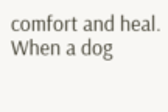comfort and heal. When a dog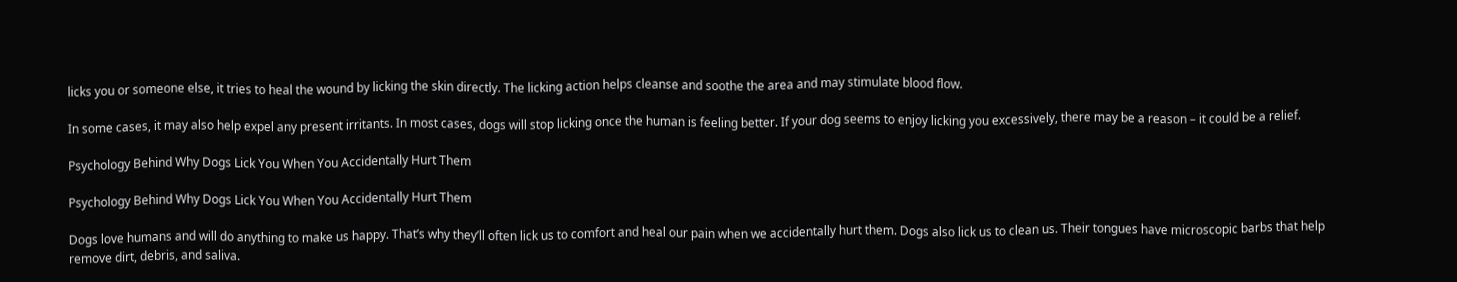licks you or someone else, it tries to heal the wound by licking the skin directly. The licking action helps cleanse and soothe the area and may stimulate blood flow.

In some cases, it may also help expel any present irritants. In most cases, dogs will stop licking once the human is feeling better. If your dog seems to enjoy licking you excessively, there may be a reason – it could be a relief.

Psychology Behind Why Dogs Lick You When You Accidentally Hurt Them

Psychology Behind Why Dogs Lick You When You Accidentally Hurt Them

Dogs love humans and will do anything to make us happy. That’s why they’ll often lick us to comfort and heal our pain when we accidentally hurt them. Dogs also lick us to clean us. Their tongues have microscopic barbs that help remove dirt, debris, and saliva.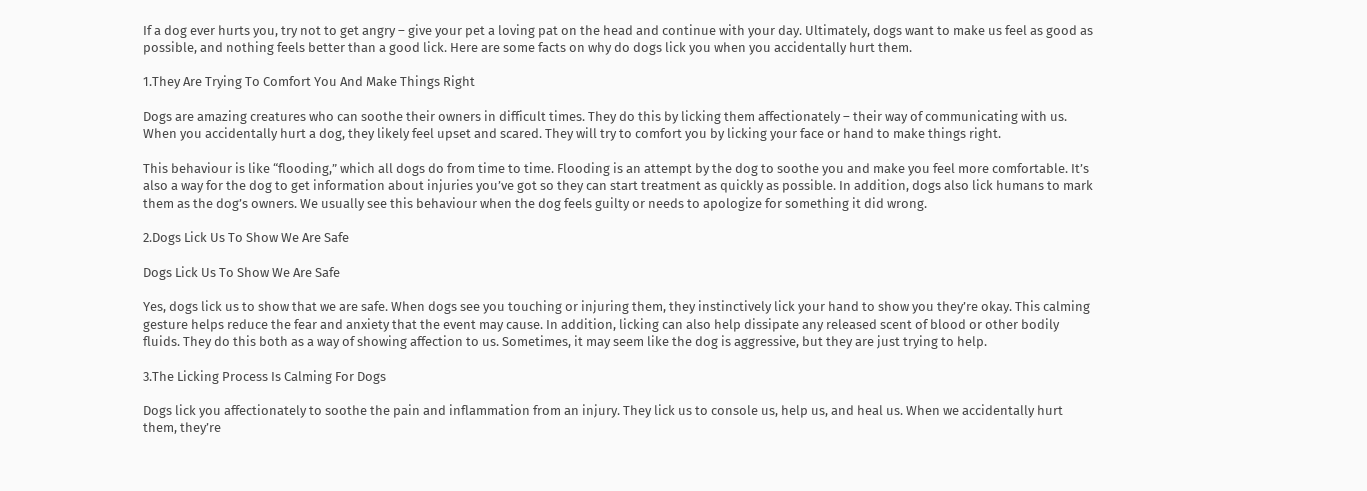If a dog ever hurts you, try not to get angry – give your pet a loving pat on the head and continue with your day. Ultimately, dogs want to make us feel as good as possible, and nothing feels better than a good lick. Here are some facts on why do dogs lick you when you accidentally hurt them.

1.They Are Trying To Comfort You And Make Things Right

Dogs are amazing creatures who can soothe their owners in difficult times. They do this by licking them affectionately – their way of communicating with us. When you accidentally hurt a dog, they likely feel upset and scared. They will try to comfort you by licking your face or hand to make things right.

This behaviour is like “flooding,” which all dogs do from time to time. Flooding is an attempt by the dog to soothe you and make you feel more comfortable. It’s also a way for the dog to get information about injuries you’ve got so they can start treatment as quickly as possible. In addition, dogs also lick humans to mark them as the dog’s owners. We usually see this behaviour when the dog feels guilty or needs to apologize for something it did wrong.

2.Dogs Lick Us To Show We Are Safe

Dogs Lick Us To Show We Are Safe

Yes, dogs lick us to show that we are safe. When dogs see you touching or injuring them, they instinctively lick your hand to show you they’re okay. This calming gesture helps reduce the fear and anxiety that the event may cause. In addition, licking can also help dissipate any released scent of blood or other bodily fluids. They do this both as a way of showing affection to us. Sometimes, it may seem like the dog is aggressive, but they are just trying to help.

3.The Licking Process Is Calming For Dogs

Dogs lick you affectionately to soothe the pain and inflammation from an injury. They lick us to console us, help us, and heal us. When we accidentally hurt them, they’re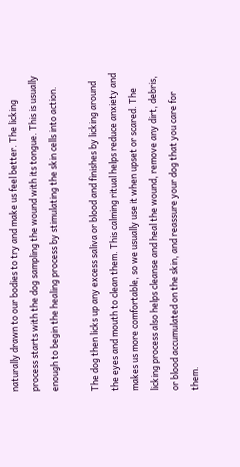naturally drawn to our bodies to try and make us feel better. The licking process starts with the dog sampling the wound with its tongue. This is usually enough to begin the healing process by stimulating the skin cells into action.

The dog then licks up any excess saliva or blood and finishes by licking around the eyes and mouth to clean them. This calming ritual helps reduce anxiety and makes us more comfortable, so we usually use it when upset or scared. The licking process also helps cleanse and heal the wound, remove any dirt, debris, or blood accumulated on the skin, and reassure your dog that you care for them.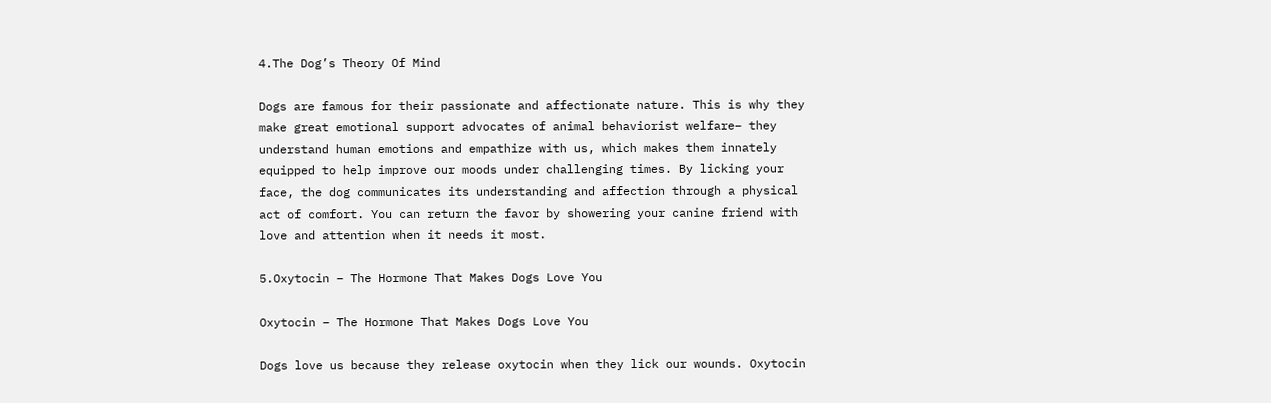4.The Dog’s Theory Of Mind

Dogs are famous for their passionate and affectionate nature. This is why they make great emotional support advocates of animal behaviorist welfare– they understand human emotions and empathize with us, which makes them innately equipped to help improve our moods under challenging times. By licking your face, the dog communicates its understanding and affection through a physical act of comfort. You can return the favor by showering your canine friend with love and attention when it needs it most.

5.Oxytocin – The Hormone That Makes Dogs Love You

Oxytocin – The Hormone That Makes Dogs Love You

Dogs love us because they release oxytocin when they lick our wounds. Oxytocin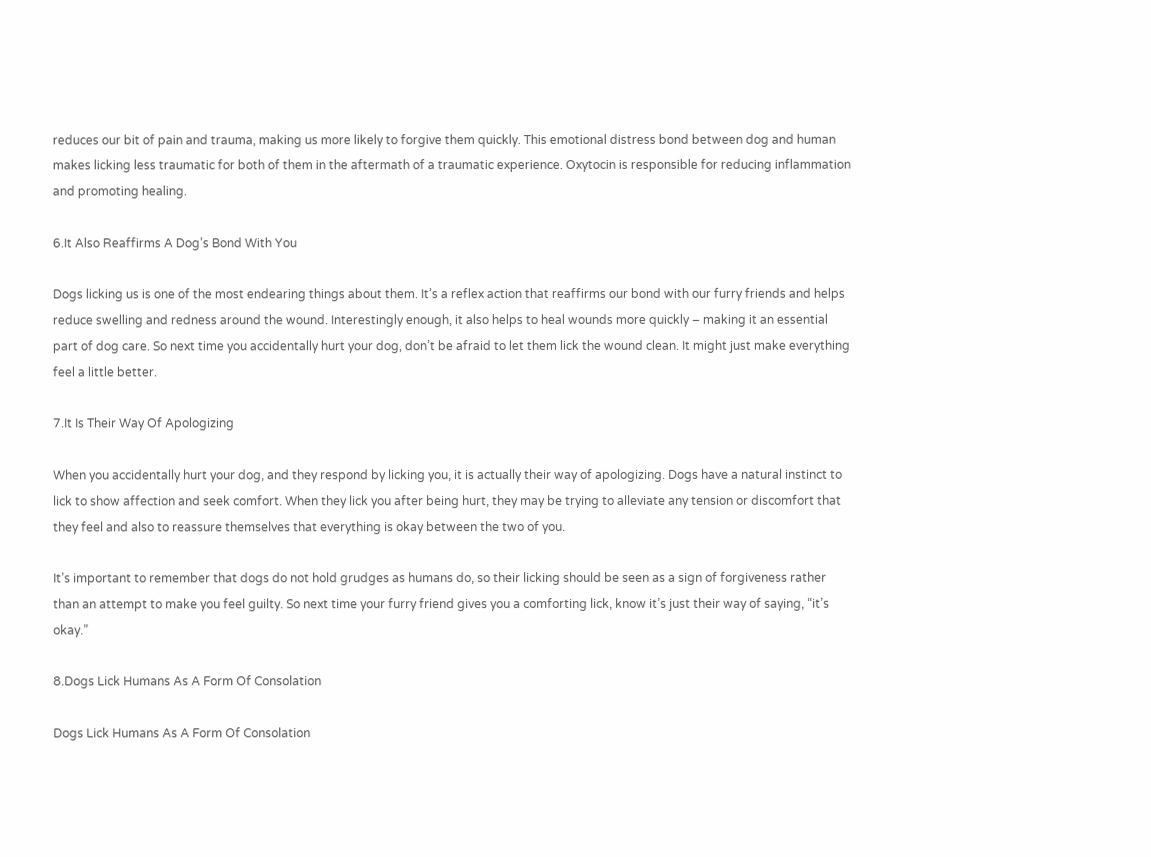reduces our bit of pain and trauma, making us more likely to forgive them quickly. This emotional distress bond between dog and human makes licking less traumatic for both of them in the aftermath of a traumatic experience. Oxytocin is responsible for reducing inflammation and promoting healing.

6.It Also Reaffirms A Dog’s Bond With You

Dogs licking us is one of the most endearing things about them. It’s a reflex action that reaffirms our bond with our furry friends and helps reduce swelling and redness around the wound. Interestingly enough, it also helps to heal wounds more quickly – making it an essential part of dog care. So next time you accidentally hurt your dog, don’t be afraid to let them lick the wound clean. It might just make everything feel a little better.

7.It Is Their Way Of Apologizing

When you accidentally hurt your dog, and they respond by licking you, it is actually their way of apologizing. Dogs have a natural instinct to lick to show affection and seek comfort. When they lick you after being hurt, they may be trying to alleviate any tension or discomfort that they feel and also to reassure themselves that everything is okay between the two of you.

It’s important to remember that dogs do not hold grudges as humans do, so their licking should be seen as a sign of forgiveness rather than an attempt to make you feel guilty. So next time your furry friend gives you a comforting lick, know it’s just their way of saying, “it’s okay.”

8.Dogs Lick Humans As A Form Of Consolation

Dogs Lick Humans As A Form Of Consolation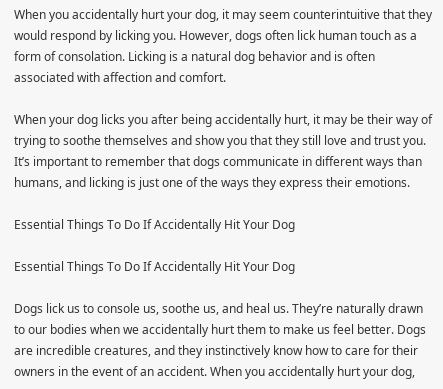When you accidentally hurt your dog, it may seem counterintuitive that they would respond by licking you. However, dogs often lick human touch as a form of consolation. Licking is a natural dog behavior and is often associated with affection and comfort.

When your dog licks you after being accidentally hurt, it may be their way of trying to soothe themselves and show you that they still love and trust you. It’s important to remember that dogs communicate in different ways than humans, and licking is just one of the ways they express their emotions.

Essential Things To Do If Accidentally Hit Your Dog

Essential Things To Do If Accidentally Hit Your Dog

Dogs lick us to console us, soothe us, and heal us. They’re naturally drawn to our bodies when we accidentally hurt them to make us feel better. Dogs are incredible creatures, and they instinctively know how to care for their owners in the event of an accident. When you accidentally hurt your dog,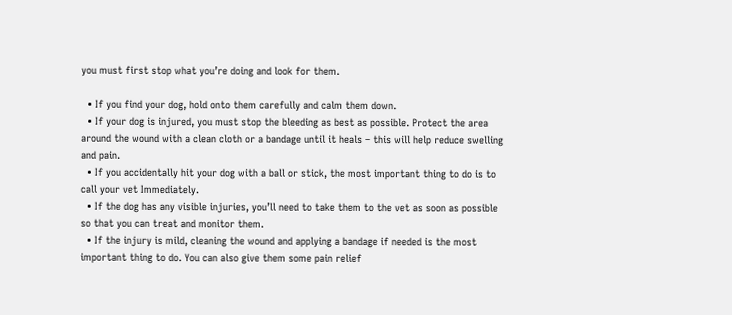you must first stop what you’re doing and look for them.

  • If you find your dog, hold onto them carefully and calm them down.
  • If your dog is injured, you must stop the bleeding as best as possible. Protect the area around the wound with a clean cloth or a bandage until it heals – this will help reduce swelling and pain.
  • If you accidentally hit your dog with a ball or stick, the most important thing to do is to call your vet Immediately.
  • If the dog has any visible injuries, you’ll need to take them to the vet as soon as possible so that you can treat and monitor them.
  • If the injury is mild, cleaning the wound and applying a bandage if needed is the most important thing to do. You can also give them some pain relief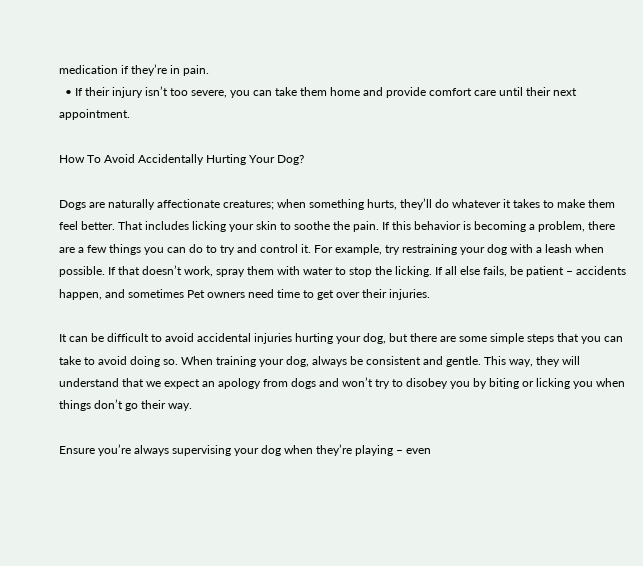medication if they’re in pain.
  • If their injury isn’t too severe, you can take them home and provide comfort care until their next appointment.

How To Avoid Accidentally Hurting Your Dog?

Dogs are naturally affectionate creatures; when something hurts, they’ll do whatever it takes to make them feel better. That includes licking your skin to soothe the pain. If this behavior is becoming a problem, there are a few things you can do to try and control it. For example, try restraining your dog with a leash when possible. If that doesn’t work, spray them with water to stop the licking. If all else fails, be patient – accidents happen, and sometimes Pet owners need time to get over their injuries.

It can be difficult to avoid accidental injuries hurting your dog, but there are some simple steps that you can take to avoid doing so. When training your dog, always be consistent and gentle. This way, they will understand that we expect an apology from dogs and won’t try to disobey you by biting or licking you when things don’t go their way.

Ensure you’re always supervising your dog when they’re playing – even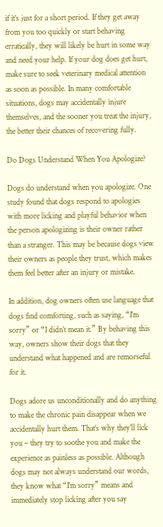if it’s just for a short period. If they get away from you too quickly or start behaving erratically, they will likely be hurt in some way and need your help. If your dog does get hurt, make sure to seek veterinary medical attention as soon as possible. In many comfortable situations, dogs may accidentally injure themselves, and the sooner you treat the injury, the better their chances of recovering fully.

Do Dogs Understand When You Apologize?

Dogs do understand when you apologize. One study found that dogs respond to apologies with more licking and playful behavior when the person apologizing is their owner rather than a stranger. This may be because dogs view their owners as people they trust, which makes them feel better after an injury or mistake.

In addition, dog owners often use language that dogs find comforting, such as saying, “I’m sorry” or “I didn’t mean it.” By behaving this way, owners show their dogs that they understand what happened and are remorseful for it.

Dogs adore us unconditionally and do anything to make the chronic pain disappear when we accidentally hurt them. That’s why they’ll lick you – they try to soothe you and make the experience as painless as possible. Although dogs may not always understand our words, they know what “I’m sorry” means and immediately stop licking after you say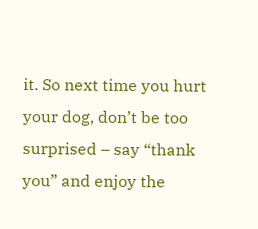it. So next time you hurt your dog, don’t be too surprised – say “thank you” and enjoy the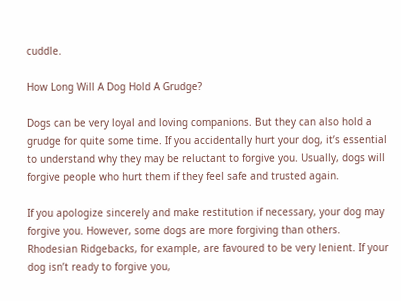cuddle.

How Long Will A Dog Hold A Grudge?

Dogs can be very loyal and loving companions. But they can also hold a grudge for quite some time. If you accidentally hurt your dog, it’s essential to understand why they may be reluctant to forgive you. Usually, dogs will forgive people who hurt them if they feel safe and trusted again.

If you apologize sincerely and make restitution if necessary, your dog may forgive you. However, some dogs are more forgiving than others. Rhodesian Ridgebacks, for example, are favoured to be very lenient. If your dog isn’t ready to forgive you,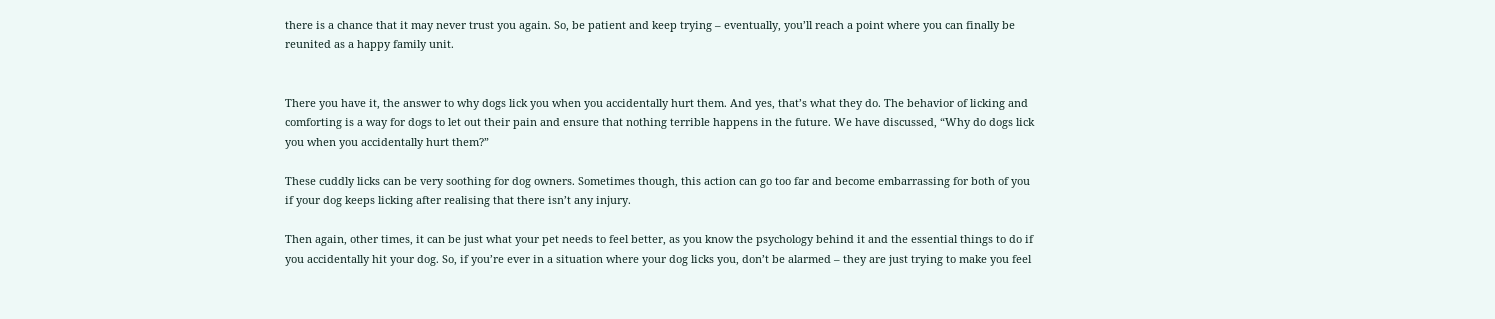there is a chance that it may never trust you again. So, be patient and keep trying – eventually, you’ll reach a point where you can finally be reunited as a happy family unit.


There you have it, the answer to why dogs lick you when you accidentally hurt them. And yes, that’s what they do. The behavior of licking and comforting is a way for dogs to let out their pain and ensure that nothing terrible happens in the future. We have discussed, “Why do dogs lick you when you accidentally hurt them?”

These cuddly licks can be very soothing for dog owners. Sometimes though, this action can go too far and become embarrassing for both of you if your dog keeps licking after realising that there isn’t any injury.

Then again, other times, it can be just what your pet needs to feel better, as you know the psychology behind it and the essential things to do if you accidentally hit your dog. So, if you’re ever in a situation where your dog licks you, don’t be alarmed – they are just trying to make you feel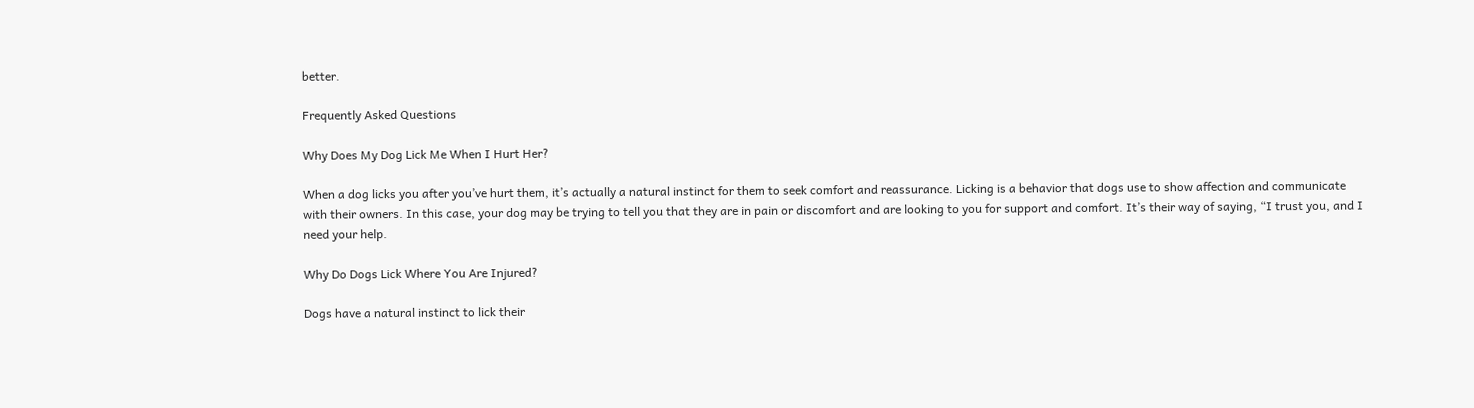better.

Frequently Asked Questions

Why Does My Dog Lick Me When I Hurt Her?

When a dog licks you after you’ve hurt them, it’s actually a natural instinct for them to seek comfort and reassurance. Licking is a behavior that dogs use to show affection and communicate with their owners. In this case, your dog may be trying to tell you that they are in pain or discomfort and are looking to you for support and comfort. It’s their way of saying, “I trust you, and I need your help.

Why Do Dogs Lick Where You Are Injured?

Dogs have a natural instinct to lick their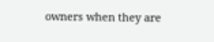owners when they are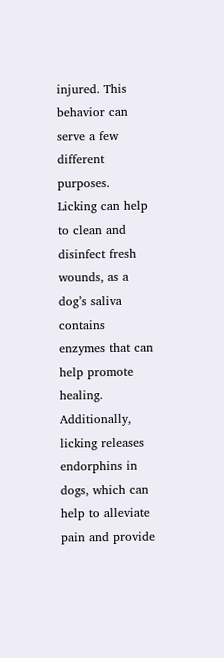injured. This behavior can serve a few different purposes. Licking can help to clean and disinfect fresh wounds, as a dog’s saliva contains enzymes that can help promote healing. Additionally, licking releases endorphins in dogs, which can help to alleviate pain and provide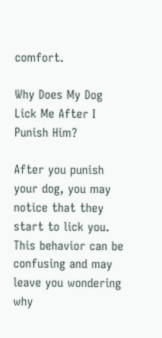comfort.

Why Does My Dog Lick Me After I Punish Him?

After you punish your dog, you may notice that they start to lick you. This behavior can be confusing and may leave you wondering why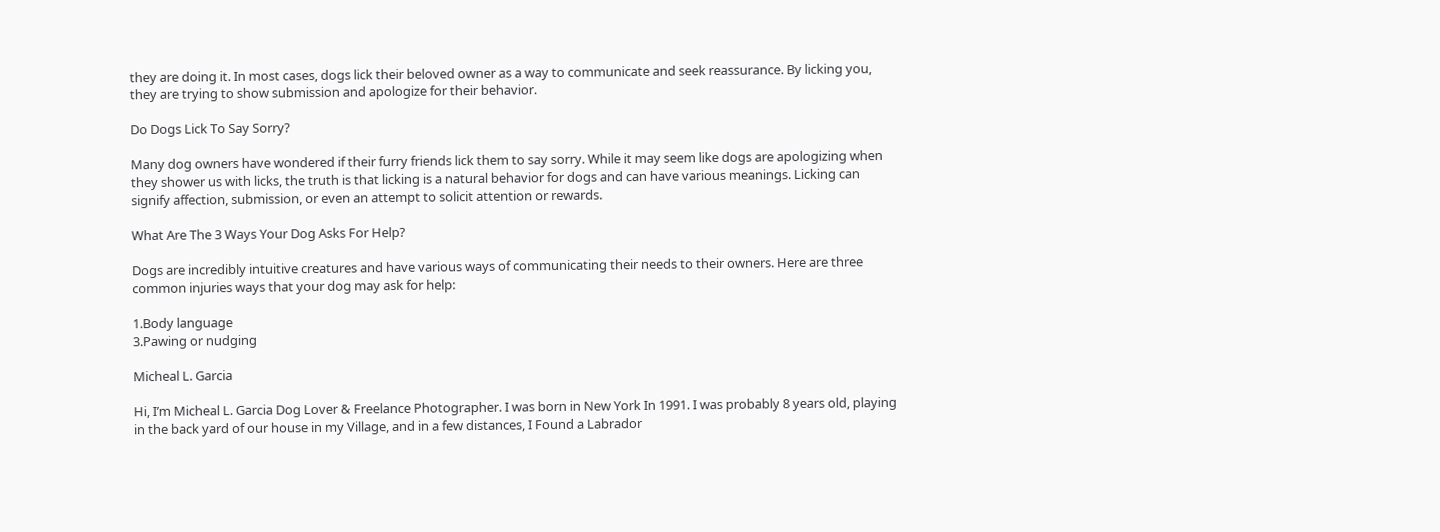they are doing it. In most cases, dogs lick their beloved owner as a way to communicate and seek reassurance. By licking you, they are trying to show submission and apologize for their behavior.

Do Dogs Lick To Say Sorry?

Many dog owners have wondered if their furry friends lick them to say sorry. While it may seem like dogs are apologizing when they shower us with licks, the truth is that licking is a natural behavior for dogs and can have various meanings. Licking can signify affection, submission, or even an attempt to solicit attention or rewards.

What Are The 3 Ways Your Dog Asks For Help?

Dogs are incredibly intuitive creatures and have various ways of communicating their needs to their owners. Here are three common injuries ways that your dog may ask for help:

1.Body language
3.Pawing or nudging

Micheal L. Garcia

Hi, I’m Micheal L. Garcia Dog Lover & Freelance Photographer. I was born in New York In 1991. I was probably 8 years old, playing in the back yard of our house in my Village, and in a few distances, I Found a Labrador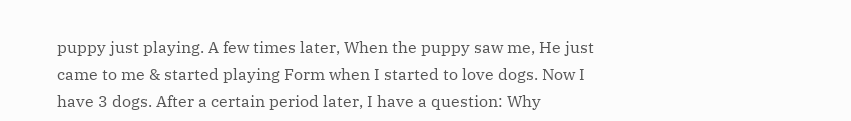puppy just playing. A few times later, When the puppy saw me, He just came to me & started playing Form when I started to love dogs. Now I have 3 dogs. After a certain period later, I have a question: Why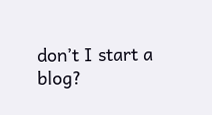don’t I start a blog?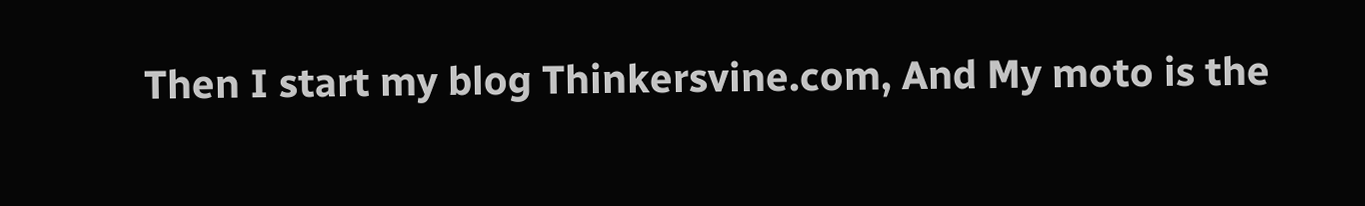Then I start my blog Thinkersvine.com, And My moto is the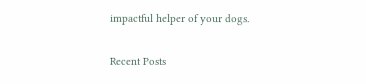impactful helper of your dogs.

Recent Posts